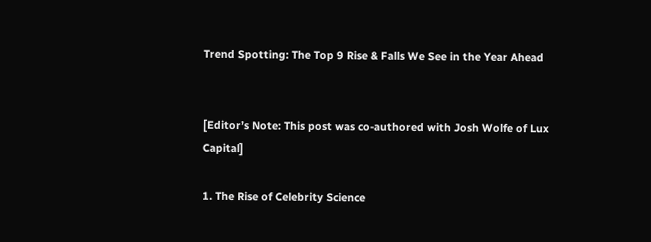Trend Spotting: The Top 9 Rise & Falls We See in the Year Ahead


[Editor’s Note: This post was co-authored with Josh Wolfe of Lux Capital]

1. The Rise of Celebrity Science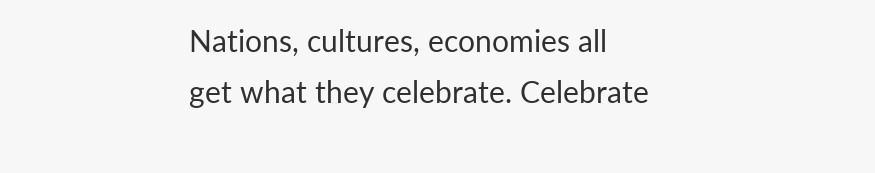Nations, cultures, economies all get what they celebrate. Celebrate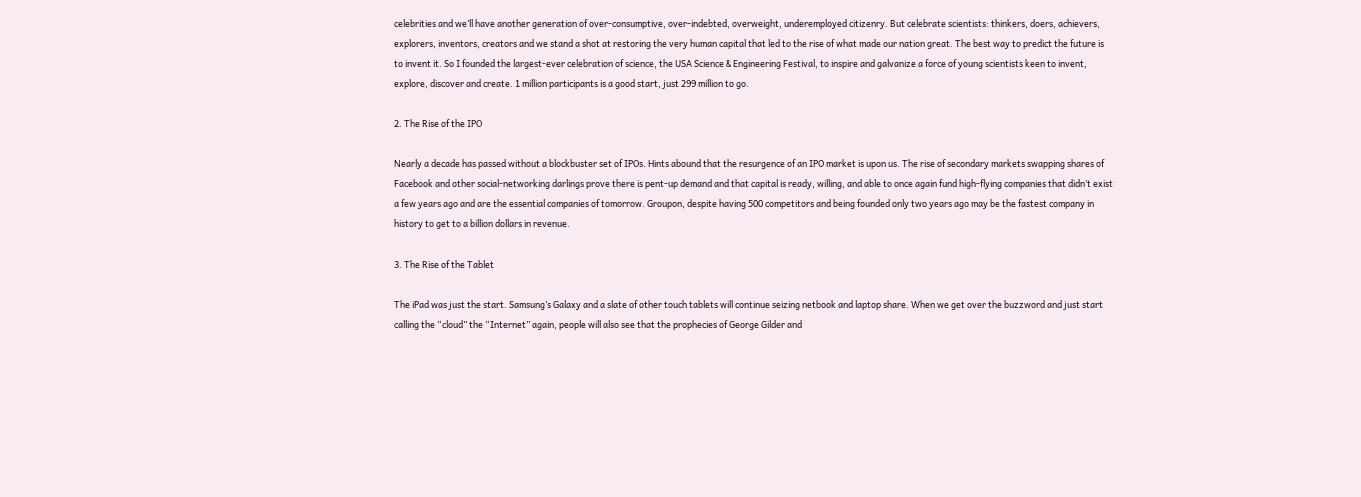celebrities and we’ll have another generation of over-consumptive, over-indebted, overweight, underemployed citizenry. But celebrate scientists: thinkers, doers, achievers, explorers, inventors, creators and we stand a shot at restoring the very human capital that led to the rise of what made our nation great. The best way to predict the future is to invent it. So I founded the largest-ever celebration of science, the USA Science & Engineering Festival, to inspire and galvanize a force of young scientists keen to invent, explore, discover and create. 1 million participants is a good start, just 299 million to go.

2. The Rise of the IPO

Nearly a decade has passed without a blockbuster set of IPOs. Hints abound that the resurgence of an IPO market is upon us. The rise of secondary markets swapping shares of Facebook and other social-networking darlings prove there is pent-up demand and that capital is ready, willing, and able to once again fund high-flying companies that didn’t exist a few years ago and are the essential companies of tomorrow. Groupon, despite having 500 competitors and being founded only two years ago may be the fastest company in history to get to a billion dollars in revenue.

3. The Rise of the Tablet

The iPad was just the start. Samsung’s Galaxy and a slate of other touch tablets will continue seizing netbook and laptop share. When we get over the buzzword and just start calling the “cloud” the “Internet” again, people will also see that the prophecies of George Gilder and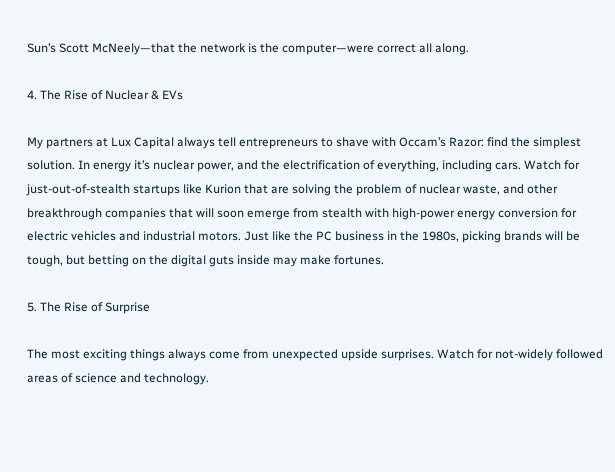Sun’s Scott McNeely—that the network is the computer—were correct all along.

4. The Rise of Nuclear & EVs

My partners at Lux Capital always tell entrepreneurs to shave with Occam’s Razor: find the simplest solution. In energy it’s nuclear power, and the electrification of everything, including cars. Watch for just-out-of-stealth startups like Kurion that are solving the problem of nuclear waste, and other breakthrough companies that will soon emerge from stealth with high-power energy conversion for electric vehicles and industrial motors. Just like the PC business in the 1980s, picking brands will be tough, but betting on the digital guts inside may make fortunes.

5. The Rise of Surprise

The most exciting things always come from unexpected upside surprises. Watch for not-widely followed areas of science and technology.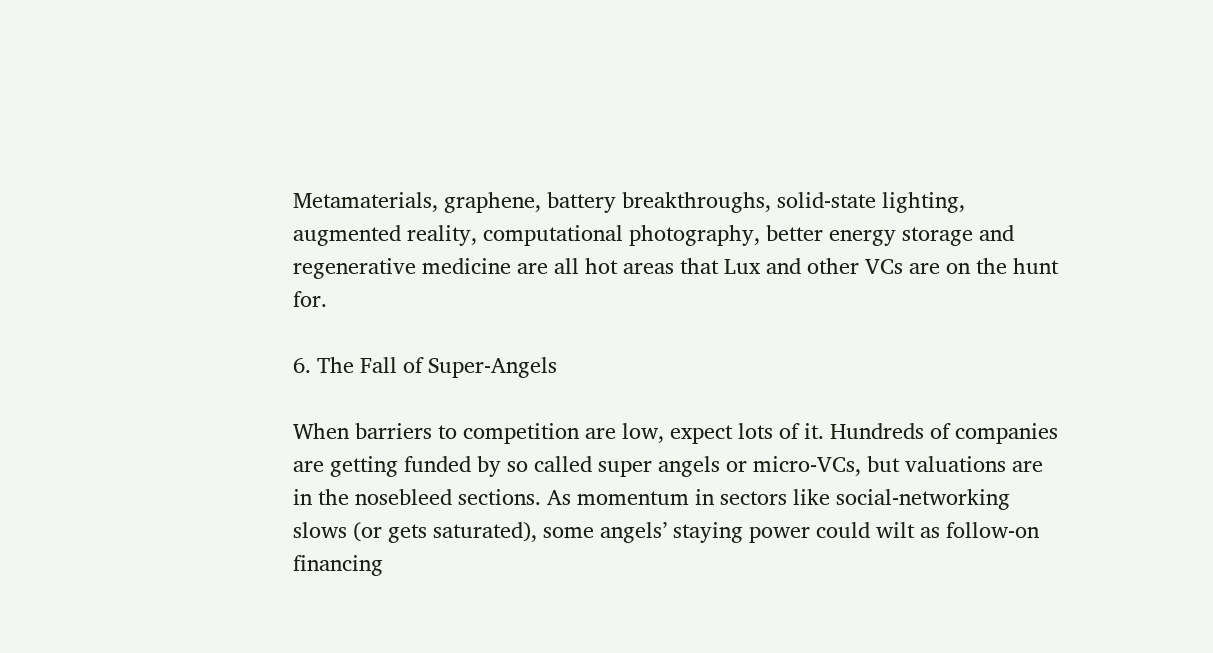Metamaterials, graphene, battery breakthroughs, solid-state lighting, augmented reality, computational photography, better energy storage and regenerative medicine are all hot areas that Lux and other VCs are on the hunt for.

6. The Fall of Super-Angels

When barriers to competition are low, expect lots of it. Hundreds of companies are getting funded by so called super angels or micro-VCs, but valuations are in the nosebleed sections. As momentum in sectors like social-networking slows (or gets saturated), some angels’ staying power could wilt as follow-on financing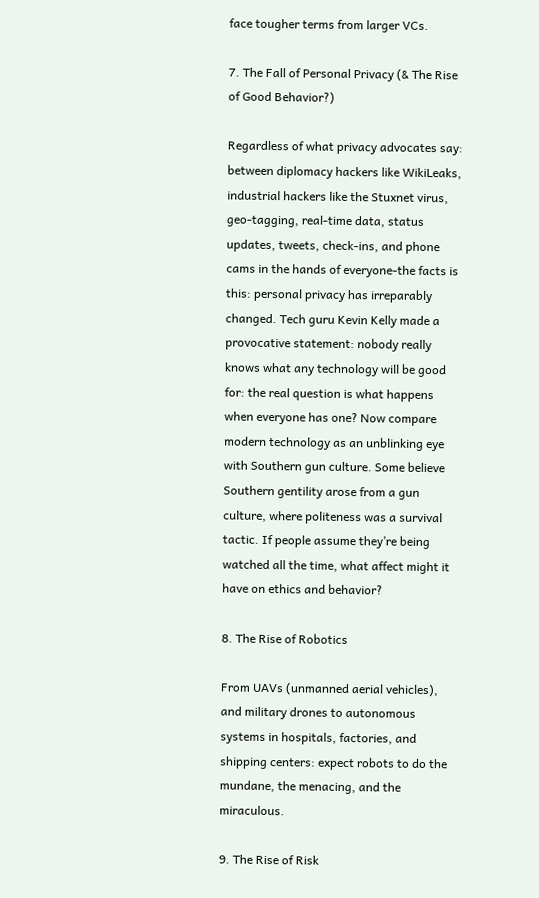face tougher terms from larger VCs.

7. The Fall of Personal Privacy (& The Rise of Good Behavior?)

Regardless of what privacy advocates say: between diplomacy hackers like WikiLeaks, industrial hackers like the Stuxnet virus, geo-tagging, real-time data, status updates, tweets, check-ins, and phone cams in the hands of everyone-the facts is this: personal privacy has irreparably changed. Tech guru Kevin Kelly made a provocative statement: nobody really knows what any technology will be good for: the real question is what happens when everyone has one? Now compare modern technology as an unblinking eye with Southern gun culture. Some believe Southern gentility arose from a gun culture, where politeness was a survival tactic. If people assume they’re being watched all the time, what affect might it have on ethics and behavior?

8. The Rise of Robotics

From UAVs (unmanned aerial vehicles), and military drones to autonomous systems in hospitals, factories, and shipping centers: expect robots to do the mundane, the menacing, and the miraculous.

9. The Rise of Risk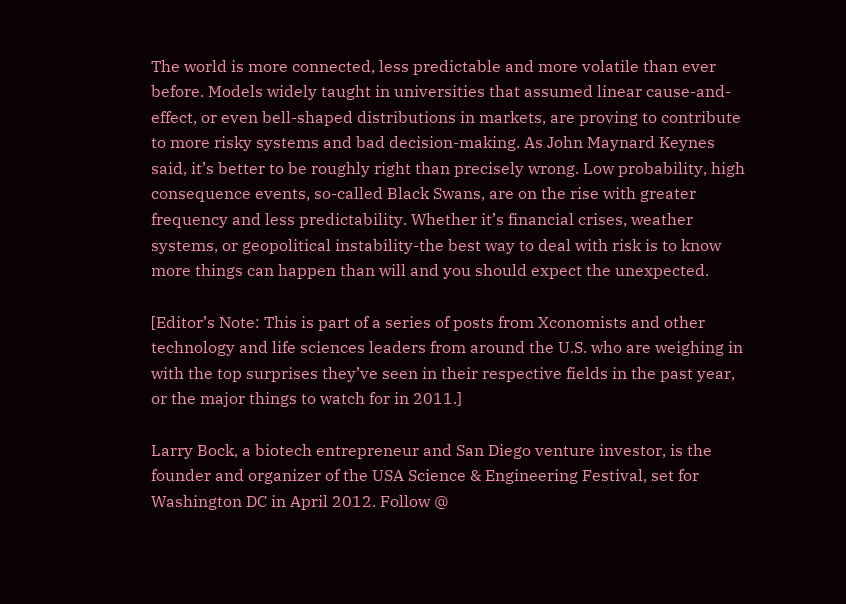The world is more connected, less predictable and more volatile than ever before. Models widely taught in universities that assumed linear cause-and-effect, or even bell-shaped distributions in markets, are proving to contribute to more risky systems and bad decision-making. As John Maynard Keynes said, it’s better to be roughly right than precisely wrong. Low probability, high consequence events, so-called Black Swans, are on the rise with greater frequency and less predictability. Whether it’s financial crises, weather systems, or geopolitical instability-the best way to deal with risk is to know more things can happen than will and you should expect the unexpected.

[Editor’s Note: This is part of a series of posts from Xconomists and other technology and life sciences leaders from around the U.S. who are weighing in with the top surprises they’ve seen in their respective fields in the past year, or the major things to watch for in 2011.]

Larry Bock, a biotech entrepreneur and San Diego venture investor, is the founder and organizer of the USA Science & Engineering Festival, set for Washington DC in April 2012. Follow @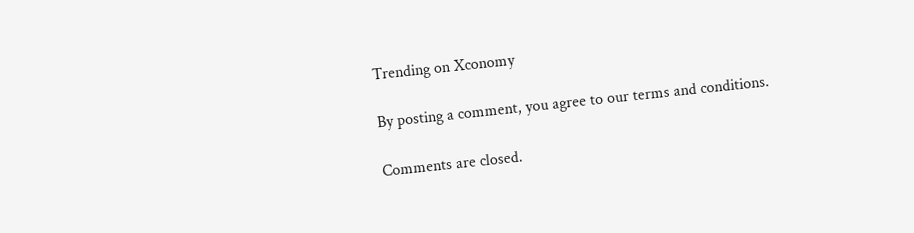Trending on Xconomy

By posting a comment, you agree to our terms and conditions.

Comments are closed.